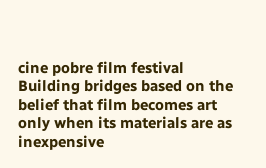cine pobre film festival Building bridges based on the belief that film becomes art only when its materials are as inexpensive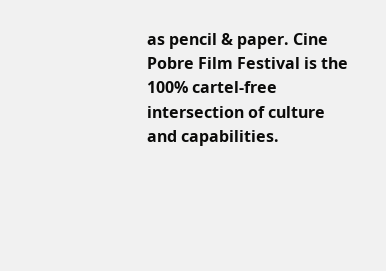as pencil & paper. Cine Pobre Film Festival is the 100% cartel-free intersection of culture and capabilities.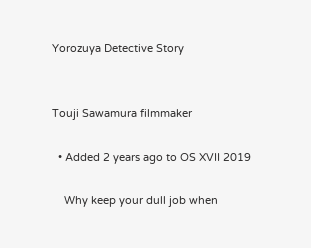Yorozuya Detective Story


Touji Sawamura filmmaker

  • Added 2 years ago to OS XVII 2019

    Why keep your dull job when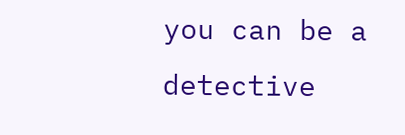you can be a detective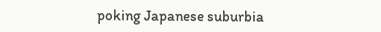poking Japanese suburbia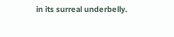in its surreal underbelly.